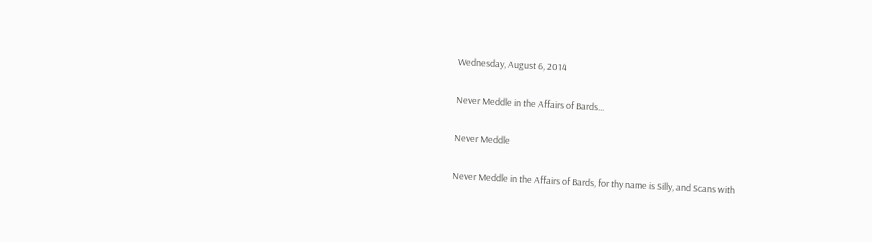Wednesday, August 6, 2014

Never Meddle in the Affairs of Bards...

Never Meddle

Never Meddle in the Affairs of Bards, for thy name is Silly, and Scans with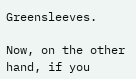Greensleeves.

Now, on the other hand, if you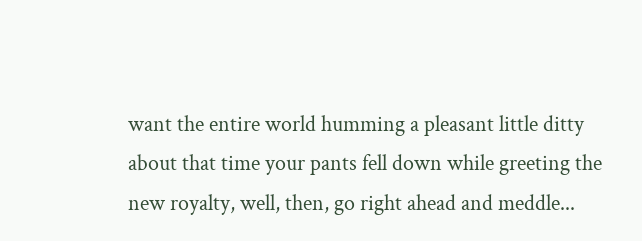want the entire world humming a pleasant little ditty about that time your pants fell down while greeting the new royalty, well, then, go right ahead and meddle...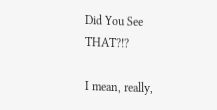Did You See THAT?!?

I mean, really,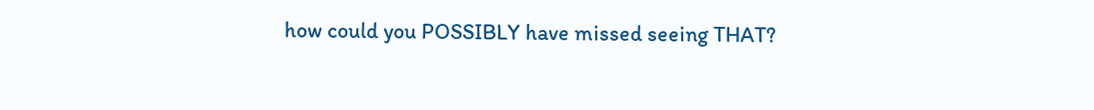how could you POSSIBLY have missed seeing THAT?